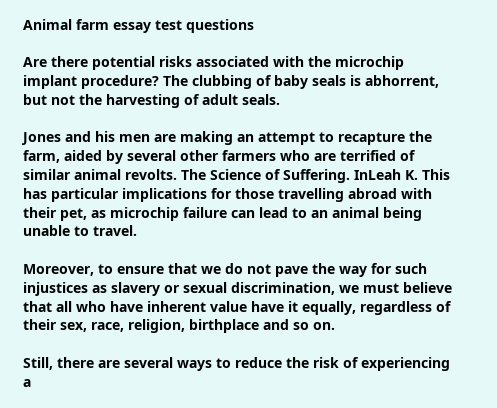Animal farm essay test questions

Are there potential risks associated with the microchip implant procedure? The clubbing of baby seals is abhorrent, but not the harvesting of adult seals.

Jones and his men are making an attempt to recapture the farm, aided by several other farmers who are terrified of similar animal revolts. The Science of Suffering. InLeah K. This has particular implications for those travelling abroad with their pet, as microchip failure can lead to an animal being unable to travel.

Moreover, to ensure that we do not pave the way for such injustices as slavery or sexual discrimination, we must believe that all who have inherent value have it equally, regardless of their sex, race, religion, birthplace and so on.

Still, there are several ways to reduce the risk of experiencing a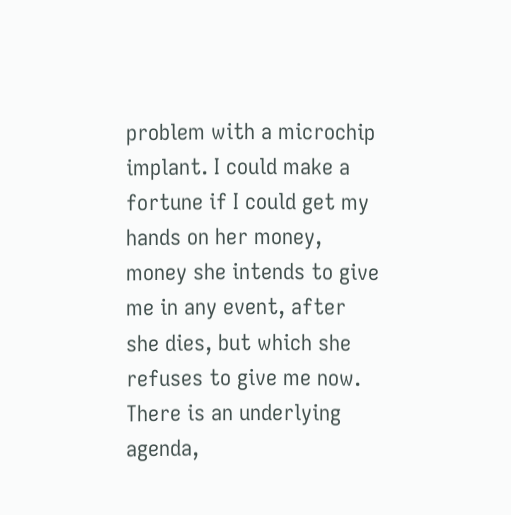problem with a microchip implant. I could make a fortune if I could get my hands on her money, money she intends to give me in any event, after she dies, but which she refuses to give me now. There is an underlying agenda,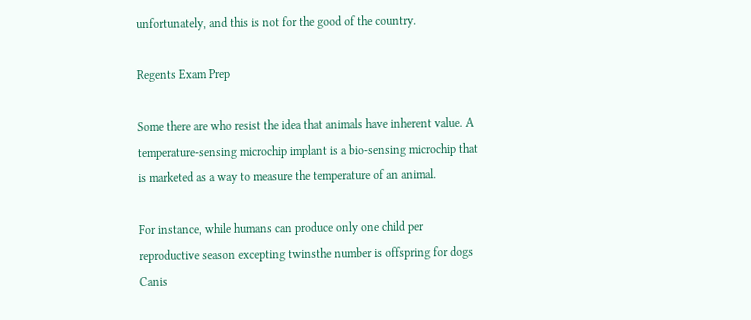unfortunately, and this is not for the good of the country.

Regents Exam Prep

Some there are who resist the idea that animals have inherent value. A temperature-sensing microchip implant is a bio-sensing microchip that is marketed as a way to measure the temperature of an animal.

For instance, while humans can produce only one child per reproductive season excepting twinsthe number is offspring for dogs Canis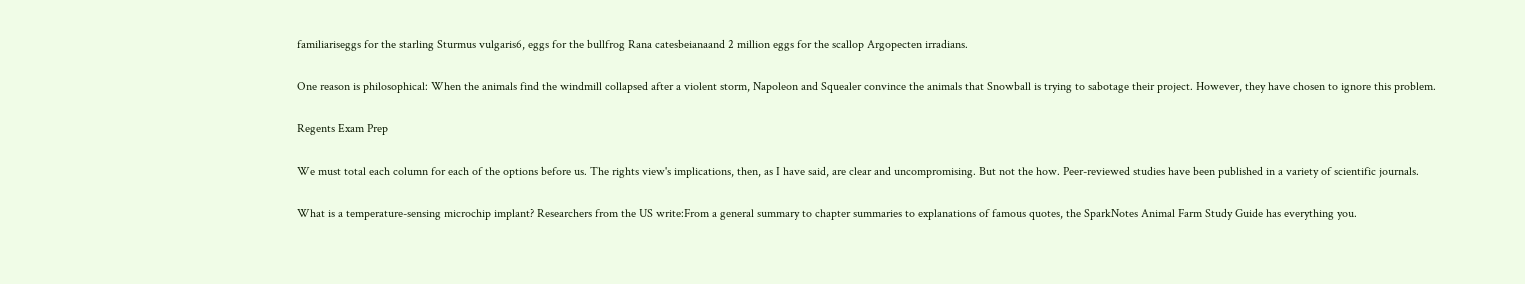familiariseggs for the starling Sturmus vulgaris6, eggs for the bullfrog Rana catesbeianaand 2 million eggs for the scallop Argopecten irradians.

One reason is philosophical: When the animals find the windmill collapsed after a violent storm, Napoleon and Squealer convince the animals that Snowball is trying to sabotage their project. However, they have chosen to ignore this problem.

Regents Exam Prep

We must total each column for each of the options before us. The rights view's implications, then, as I have said, are clear and uncompromising. But not the how. Peer-reviewed studies have been published in a variety of scientific journals.

What is a temperature-sensing microchip implant? Researchers from the US write:From a general summary to chapter summaries to explanations of famous quotes, the SparkNotes Animal Farm Study Guide has everything you.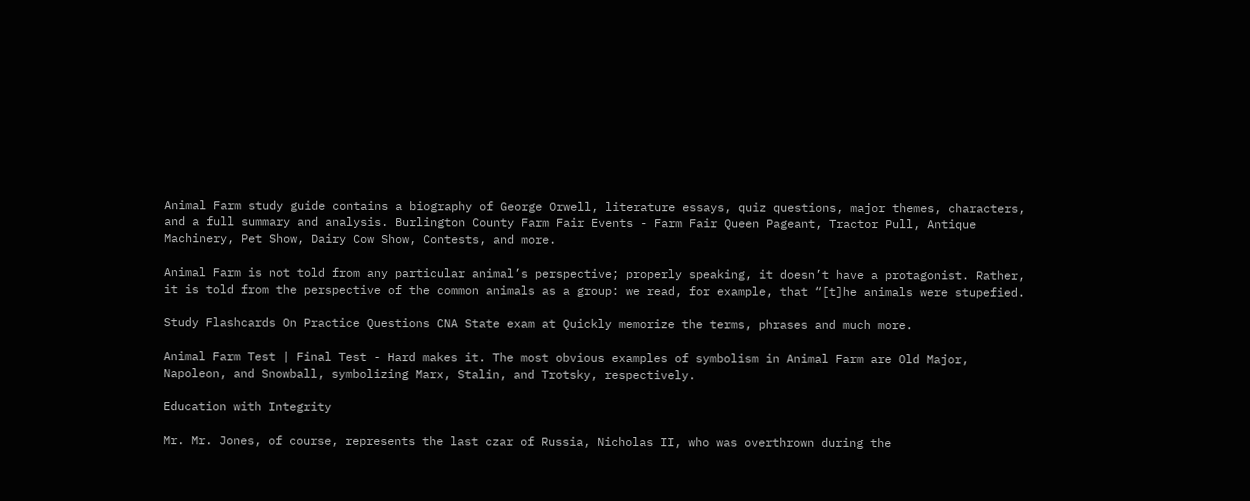Animal Farm study guide contains a biography of George Orwell, literature essays, quiz questions, major themes, characters, and a full summary and analysis. Burlington County Farm Fair Events - Farm Fair Queen Pageant, Tractor Pull, Antique Machinery, Pet Show, Dairy Cow Show, Contests, and more.

Animal Farm is not told from any particular animal’s perspective; properly speaking, it doesn’t have a protagonist. Rather, it is told from the perspective of the common animals as a group: we read, for example, that “[t]he animals were stupefied.

Study Flashcards On Practice Questions CNA State exam at Quickly memorize the terms, phrases and much more.

Animal Farm Test | Final Test - Hard makes it. The most obvious examples of symbolism in Animal Farm are Old Major, Napoleon, and Snowball, symbolizing Marx, Stalin, and Trotsky, respectively.

Education with Integrity

Mr. Mr. Jones, of course, represents the last czar of Russia, Nicholas II, who was overthrown during the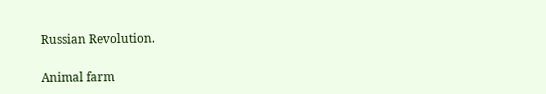Russian Revolution.

Animal farm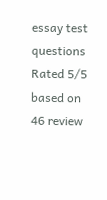essay test questions
Rated 5/5 based on 46 review